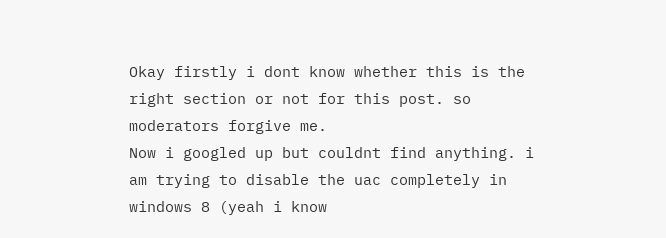Okay firstly i dont know whether this is the right section or not for this post. so moderators forgive me.
Now i googled up but couldnt find anything. i am trying to disable the uac completely in windows 8 (yeah i know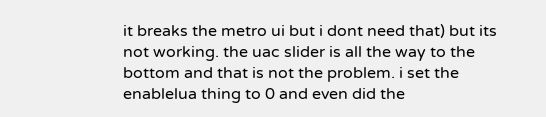it breaks the metro ui but i dont need that) but its not working. the uac slider is all the way to the bottom and that is not the problem. i set the enablelua thing to 0 and even did the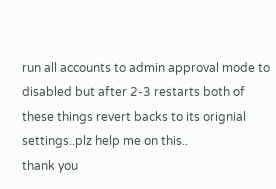run all accounts to admin approval mode to disabled but after 2-3 restarts both of these things revert backs to its orignial settings..plz help me on this..
thank you